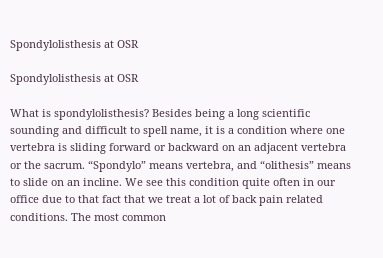Spondylolisthesis at OSR

Spondylolisthesis at OSR

What is spondylolisthesis? Besides being a long scientific sounding and difficult to spell name, it is a condition where one vertebra is sliding forward or backward on an adjacent vertebra or the sacrum. “Spondylo” means vertebra, and “olithesis” means to slide on an incline. We see this condition quite often in our office due to that fact that we treat a lot of back pain related conditions. The most common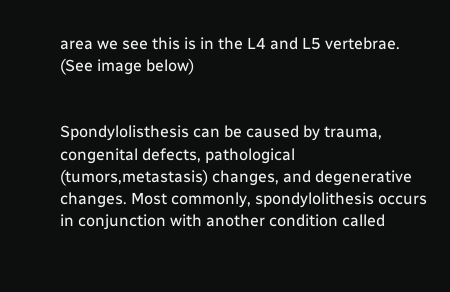area we see this is in the L4 and L5 vertebrae. (See image below)


Spondylolisthesis can be caused by trauma, congenital defects, pathological (tumors,metastasis) changes, and degenerative changes. Most commonly, spondylolithesis occurs in conjunction with another condition called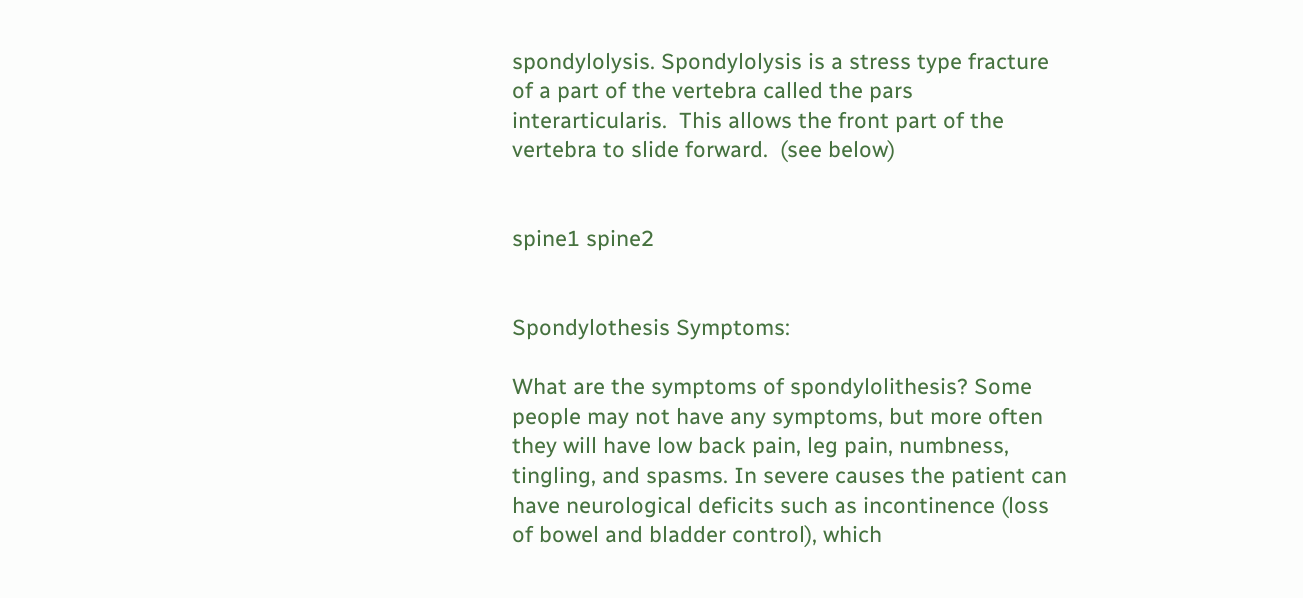spondylolysis. Spondylolysis is a stress type fracture of a part of the vertebra called the pars interarticularis.  This allows the front part of the vertebra to slide forward.  (see below)


spine1 spine2


Spondylothesis Symptoms:

What are the symptoms of spondylolithesis? Some people may not have any symptoms, but more often they will have low back pain, leg pain, numbness, tingling, and spasms. In severe causes the patient can have neurological deficits such as incontinence (loss of bowel and bladder control), which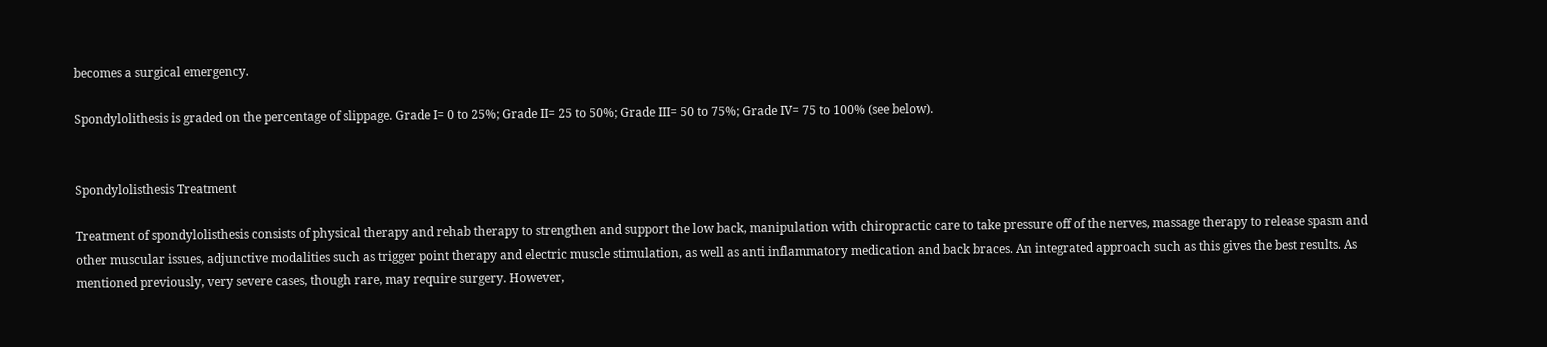becomes a surgical emergency.

Spondylolithesis is graded on the percentage of slippage. Grade I= 0 to 25%; Grade II= 25 to 50%; Grade III= 50 to 75%; Grade IV= 75 to 100% (see below).


Spondylolisthesis Treatment

Treatment of spondylolisthesis consists of physical therapy and rehab therapy to strengthen and support the low back, manipulation with chiropractic care to take pressure off of the nerves, massage therapy to release spasm and other muscular issues, adjunctive modalities such as trigger point therapy and electric muscle stimulation, as well as anti inflammatory medication and back braces. An integrated approach such as this gives the best results. As mentioned previously, very severe cases, though rare, may require surgery. However,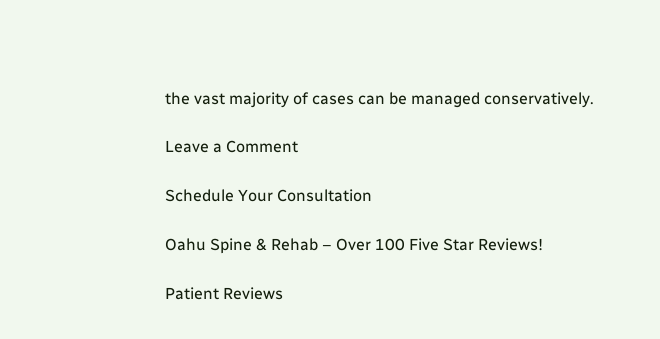the vast majority of cases can be managed conservatively.

Leave a Comment

Schedule Your Consultation

Oahu Spine & Rehab – Over 100 Five Star Reviews!

Patient Reviews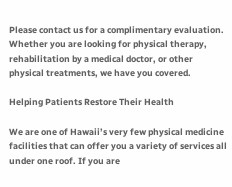Please contact us for a complimentary evaluation. Whether you are looking for physical therapy, rehabilitation by a medical doctor, or other physical treatments, we have you covered.

Helping Patients Restore Their Health

We are one of Hawaii’s very few physical medicine facilities that can offer you a variety of services all under one roof. If you are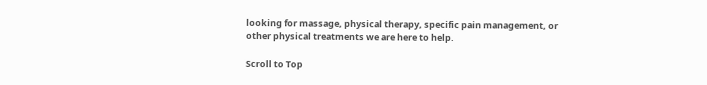looking for massage, physical therapy, specific pain management, or other physical treatments we are here to help.

Scroll to Top